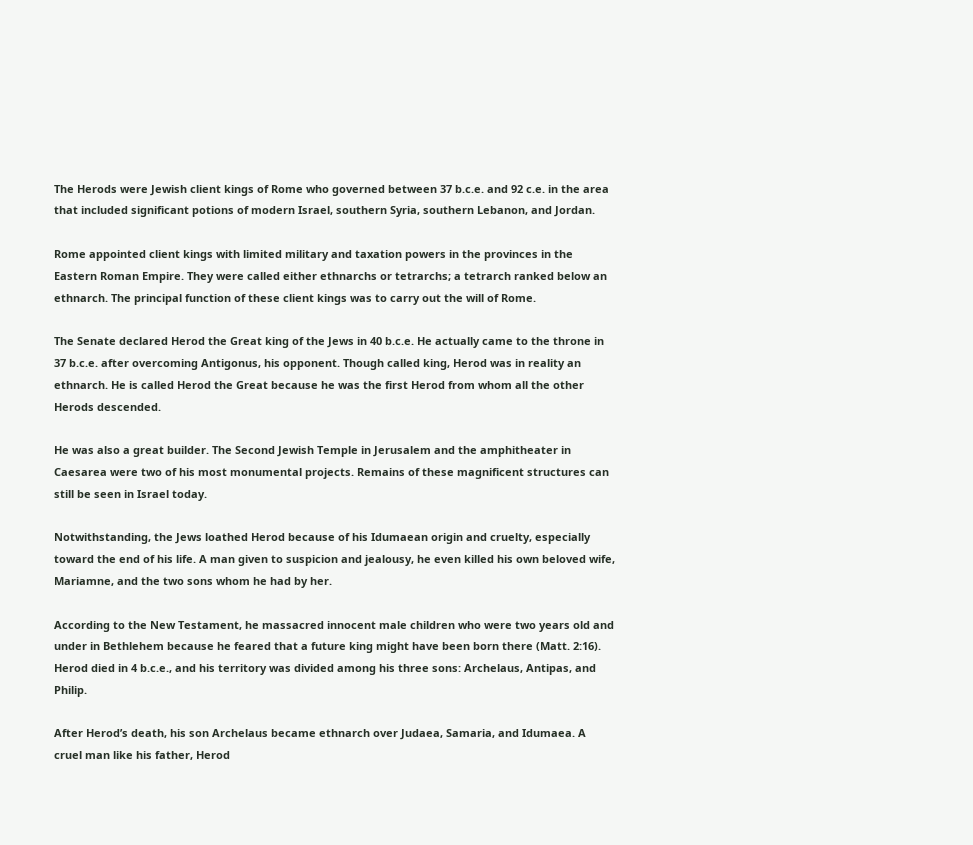The Herods were Jewish client kings of Rome who governed between 37 b.c.e. and 92 c.e. in the area that included significant potions of modern Israel, southern Syria, southern Lebanon, and Jordan.

Rome appointed client kings with limited military and taxation powers in the provinces in the Eastern Roman Empire. They were called either ethnarchs or tetrarchs; a tetrarch ranked below an ethnarch. The principal function of these client kings was to carry out the will of Rome.

The Senate declared Herod the Great king of the Jews in 40 b.c.e. He actually came to the throne in 37 b.c.e. after overcoming Antigonus, his opponent. Though called king, Herod was in reality an ethnarch. He is called Herod the Great because he was the first Herod from whom all the other Herods descended.

He was also a great builder. The Second Jewish Temple in Jerusalem and the amphitheater in Caesarea were two of his most monumental projects. Remains of these magnificent structures can still be seen in Israel today.

Notwithstanding, the Jews loathed Herod because of his Idumaean origin and cruelty, especially toward the end of his life. A man given to suspicion and jealousy, he even killed his own beloved wife, Mariamne, and the two sons whom he had by her.

According to the New Testament, he massacred innocent male children who were two years old and under in Bethlehem because he feared that a future king might have been born there (Matt. 2:16). Herod died in 4 b.c.e., and his territory was divided among his three sons: Archelaus, Antipas, and Philip.

After Herod’s death, his son Archelaus became ethnarch over Judaea, Samaria, and Idumaea. A cruel man like his father, Herod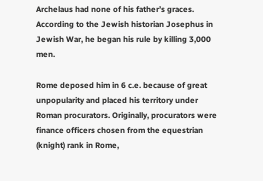Archelaus had none of his father’s graces. According to the Jewish historian Josephus in Jewish War, he began his rule by killing 3,000 men.

Rome deposed him in 6 c.e. because of great unpopularity and placed his territory under Roman procurators. Originally, procurators were finance officers chosen from the equestrian (knight) rank in Rome,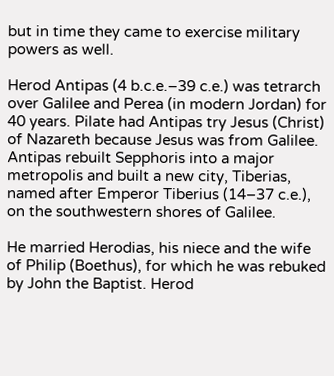but in time they came to exercise military powers as well.

Herod Antipas (4 b.c.e.–39 c.e.) was tetrarch over Galilee and Perea (in modern Jordan) for 40 years. Pilate had Antipas try Jesus (Christ) of Nazareth because Jesus was from Galilee. Antipas rebuilt Sepphoris into a major metropolis and built a new city, Tiberias, named after Emperor Tiberius (14–37 c.e.), on the southwestern shores of Galilee.

He married Herodias, his niece and the wife of Philip (Boethus), for which he was rebuked by John the Baptist. Herod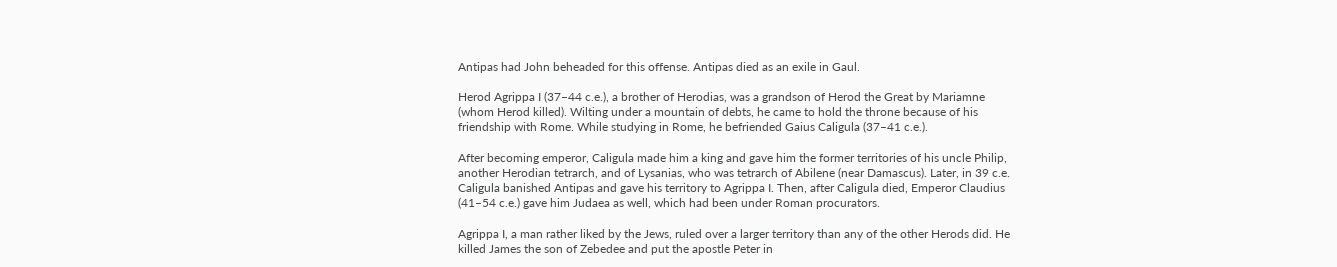Antipas had John beheaded for this offense. Antipas died as an exile in Gaul.

Herod Agrippa I (37–44 c.e.), a brother of Herodias, was a grandson of Herod the Great by Mariamne (whom Herod killed). Wilting under a mountain of debts, he came to hold the throne because of his friendship with Rome. While studying in Rome, he befriended Gaius Caligula (37–41 c.e.).

After becoming emperor, Caligula made him a king and gave him the former territories of his uncle Philip, another Herodian tetrarch, and of Lysanias, who was tetrarch of Abilene (near Damascus). Later, in 39 c.e. Caligula banished Antipas and gave his territory to Agrippa I. Then, after Caligula died, Emperor Claudius (41–54 c.e.) gave him Judaea as well, which had been under Roman procurators.

Agrippa I, a man rather liked by the Jews, ruled over a larger territory than any of the other Herods did. He killed James the son of Zebedee and put the apostle Peter in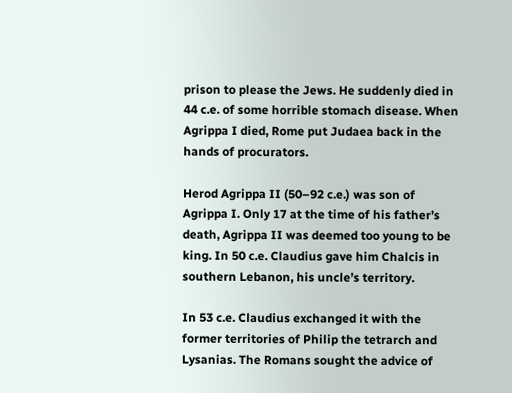prison to please the Jews. He suddenly died in 44 c.e. of some horrible stomach disease. When Agrippa I died, Rome put Judaea back in the hands of procurators.

Herod Agrippa II (50–92 c.e.) was son of Agrippa I. Only 17 at the time of his father’s death, Agrippa II was deemed too young to be king. In 50 c.e. Claudius gave him Chalcis in southern Lebanon, his uncle’s territory.

In 53 c.e. Claudius exchanged it with the former territories of Philip the tetrarch and Lysanias. The Romans sought the advice of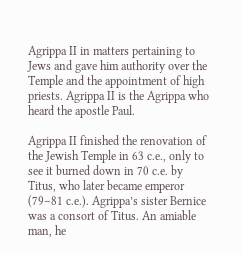Agrippa II in matters pertaining to Jews and gave him authority over the Temple and the appointment of high priests. Agrippa II is the Agrippa who heard the apostle Paul.

Agrippa II finished the renovation of the Jewish Temple in 63 c.e., only to see it burned down in 70 c.e. by Titus, who later became emperor (79–81 c.e.). Agrippa’s sister Bernice was a consort of Titus. An amiable man, he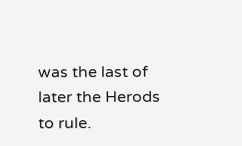was the last of later the Herods to rule.